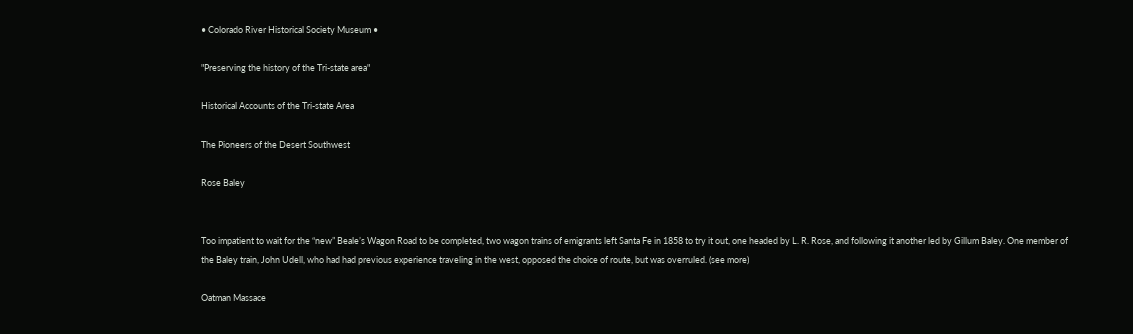• Colorado River Historical Society Museum •

"Preserving the history of the Tri-state area"

Historical Accounts of the Tri-state Area

The Pioneers of the Desert Southwest

Rose Baley


Too impatient to wait for the “new” Beale’s Wagon Road to be completed, two wagon trains of emigrants left Santa Fe in 1858 to try it out, one headed by L. R. Rose, and following it another led by Gillum Baley. One member of the Baley train, John Udell, who had had previous experience traveling in the west, opposed the choice of route, but was overruled. (see more)

Oatman Massace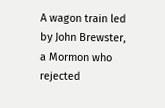A wagon train led by John Brewster, a Mormon who rejected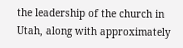the leadership of the church in Utah, along with approximately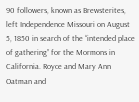90 followers, known as Brewsterites, left Independence Missouri on August 5, 1850 in search of the “intended place of gathering” for the Mormons in California. Royce and Mary Ann Oatman and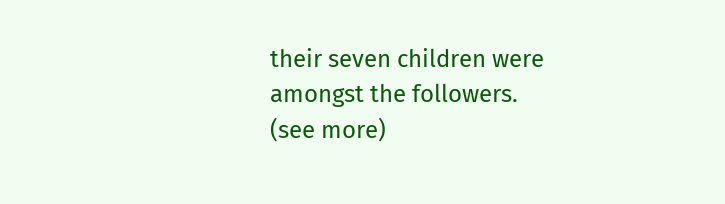their seven children were amongst the followers. (see more)